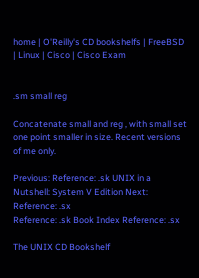home | O'Reilly's CD bookshelfs | FreeBSD | Linux | Cisco | Cisco Exam


.sm small reg

Concatenate small and reg , with small set one point smaller in size. Recent versions of me only.

Previous: Reference: .sk UNIX in a Nutshell: System V Edition Next: Reference: .sx
Reference: .sk Book Index Reference: .sx

The UNIX CD Bookshelf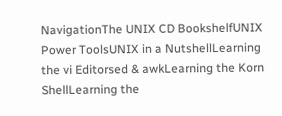NavigationThe UNIX CD BookshelfUNIX Power ToolsUNIX in a NutshellLearning the vi Editorsed & awkLearning the Korn ShellLearning the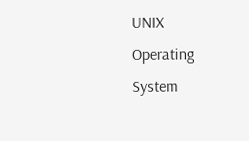UNIX Operating System